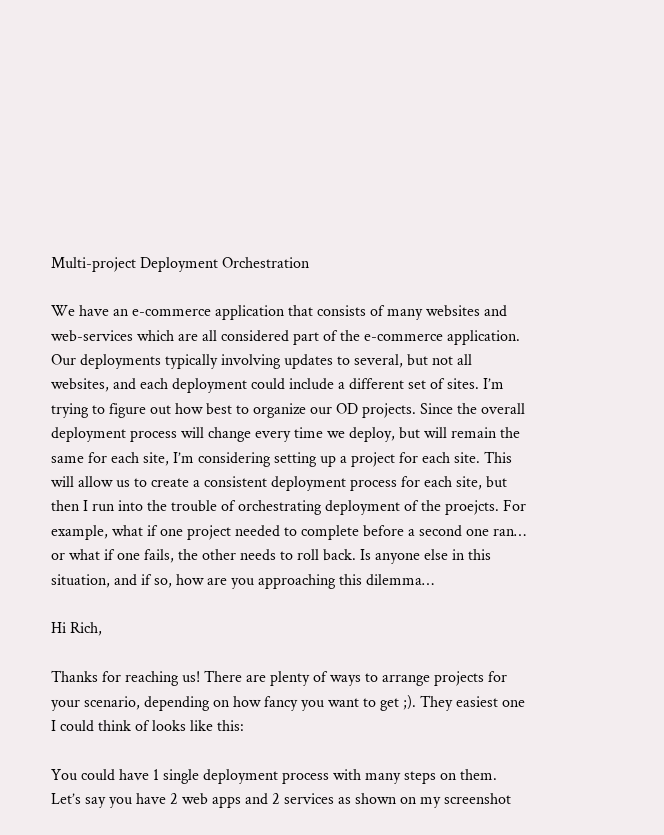Multi-project Deployment Orchestration

We have an e-commerce application that consists of many websites and web-services which are all considered part of the e-commerce application. Our deployments typically involving updates to several, but not all websites, and each deployment could include a different set of sites. I’m trying to figure out how best to organize our OD projects. Since the overall deployment process will change every time we deploy, but will remain the same for each site, I’m considering setting up a project for each site. This will allow us to create a consistent deployment process for each site, but then I run into the trouble of orchestrating deployment of the proejcts. For example, what if one project needed to complete before a second one ran… or what if one fails, the other needs to roll back. Is anyone else in this situation, and if so, how are you approaching this dilemma…

Hi Rich,

Thanks for reaching us! There are plenty of ways to arrange projects for your scenario, depending on how fancy you want to get ;). They easiest one I could think of looks like this:

You could have 1 single deployment process with many steps on them. Let’s say you have 2 web apps and 2 services as shown on my screenshot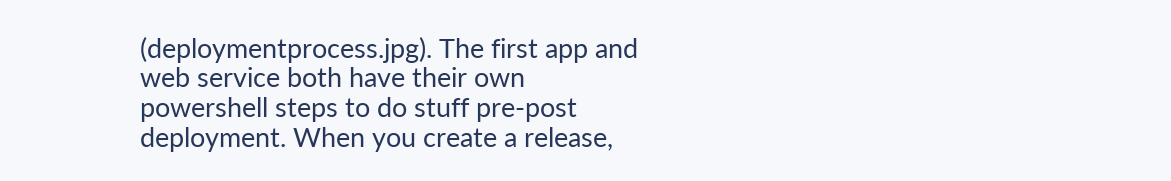(deploymentprocess.jpg). The first app and web service both have their own powershell steps to do stuff pre-post deployment. When you create a release,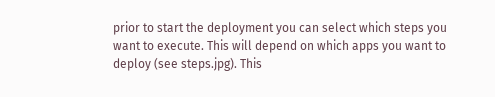prior to start the deployment you can select which steps you want to execute. This will depend on which apps you want to deploy (see steps.jpg). This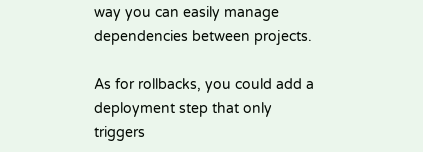way you can easily manage dependencies between projects.

As for rollbacks, you could add a deployment step that only triggers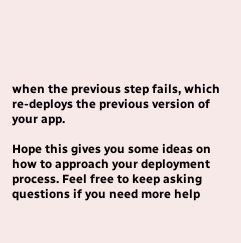when the previous step fails, which re-deploys the previous version of your app.

Hope this gives you some ideas on how to approach your deployment process. Feel free to keep asking questions if you need more help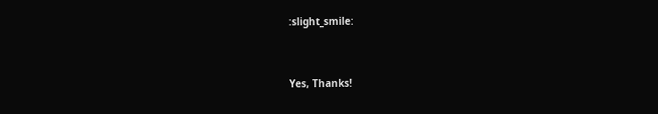:slight_smile:


Yes, Thanks!